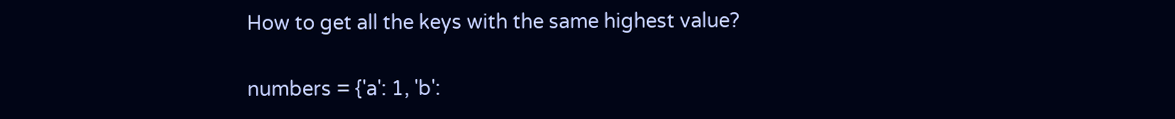How to get all the keys with the same highest value?

numbers = {'a': 1, 'b':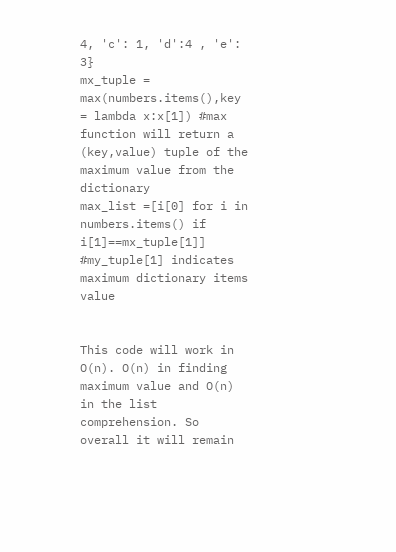4, 'c': 1, 'd':4 , 'e': 3}
mx_tuple = max(numbers.items(),key = lambda x:x[1]) #max function will return a (key,value) tuple of the maximum value from the dictionary
max_list =[i[0] for i in numbers.items() if i[1]==mx_tuple[1]] #my_tuple[1] indicates maximum dictionary items value


This code will work in O(n). O(n) in finding maximum value and O(n) in the list comprehension. So overall it will remain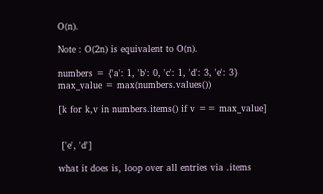O(n).

Note : O(2n) is equivalent to O(n).

numbers = {'a': 1, 'b': 0, 'c': 1, 'd': 3, 'e': 3}
max_value = max(numbers.values())

[k for k,v in numbers.items() if v == max_value]


 ['e', 'd']

what it does is, loop over all entries via .items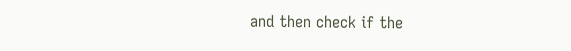and then check if the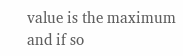value is the maximum and if so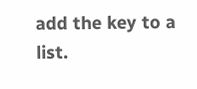add the key to a list.